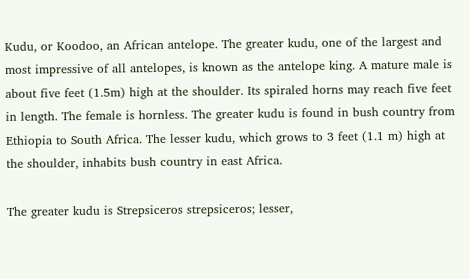Kudu, or Koodoo, an African antelope. The greater kudu, one of the largest and most impressive of all antelopes, is known as the antelope king. A mature male is about five feet (1.5m) high at the shoulder. Its spiraled horns may reach five feet in length. The female is hornless. The greater kudu is found in bush country from Ethiopia to South Africa. The lesser kudu, which grows to 3 feet (1.1 m) high at the shoulder, inhabits bush country in east Africa.

The greater kudu is Strepsiceros strepsiceros; lesser,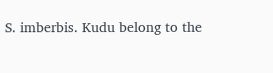S. imberbis. Kudu belong to the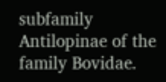subfamily Antilopinae of the family Bovidae.